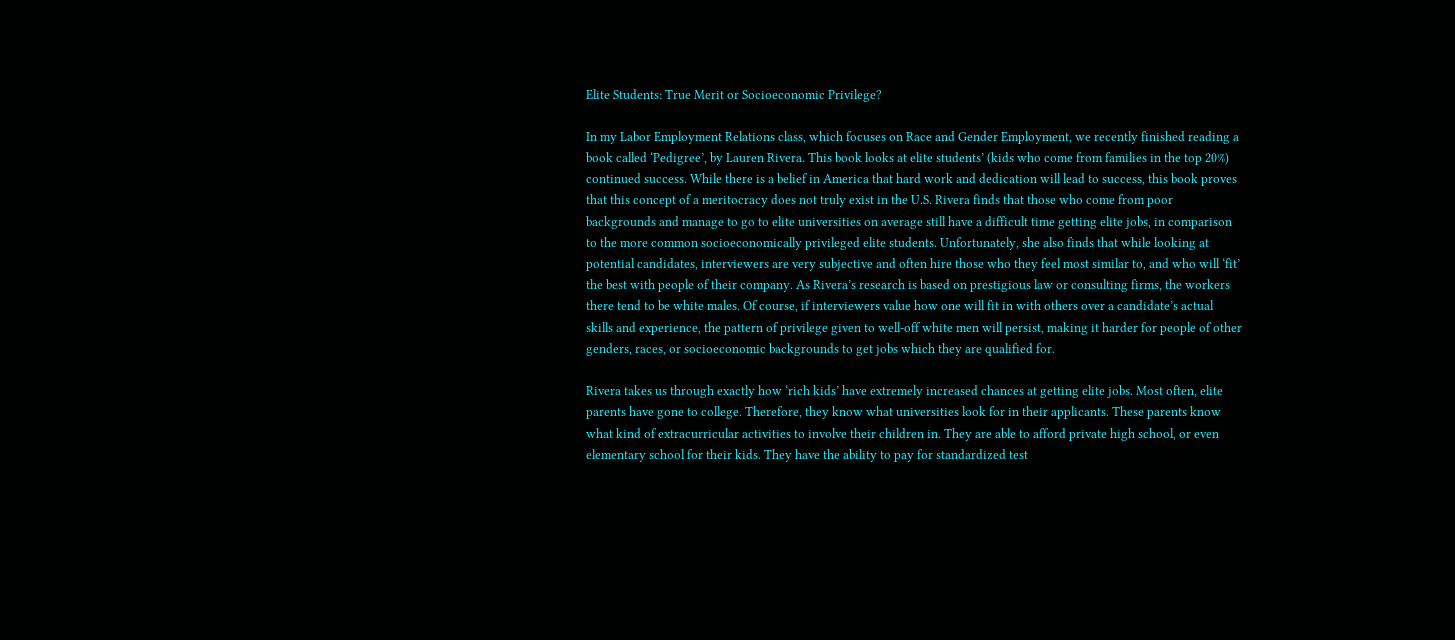Elite Students: True Merit or Socioeconomic Privilege?

In my Labor Employment Relations class, which focuses on Race and Gender Employment, we recently finished reading a book called ‘Pedigree’, by Lauren Rivera. This book looks at elite students’ (kids who come from families in the top 20%) continued success. While there is a belief in America that hard work and dedication will lead to success, this book proves that this concept of a meritocracy does not truly exist in the U.S. Rivera finds that those who come from poor backgrounds and manage to go to elite universities on average still have a difficult time getting elite jobs, in comparison to the more common socioeconomically privileged elite students. Unfortunately, she also finds that while looking at potential candidates, interviewers are very subjective and often hire those who they feel most similar to, and who will ‘fit’ the best with people of their company. As Rivera’s research is based on prestigious law or consulting firms, the workers there tend to be white males. Of course, if interviewers value how one will fit in with others over a candidate’s actual skills and experience, the pattern of privilege given to well-off white men will persist, making it harder for people of other genders, races, or socioeconomic backgrounds to get jobs which they are qualified for.

Rivera takes us through exactly how ‘rich kids’ have extremely increased chances at getting elite jobs. Most often, elite parents have gone to college. Therefore, they know what universities look for in their applicants. These parents know what kind of extracurricular activities to involve their children in. They are able to afford private high school, or even elementary school for their kids. They have the ability to pay for standardized test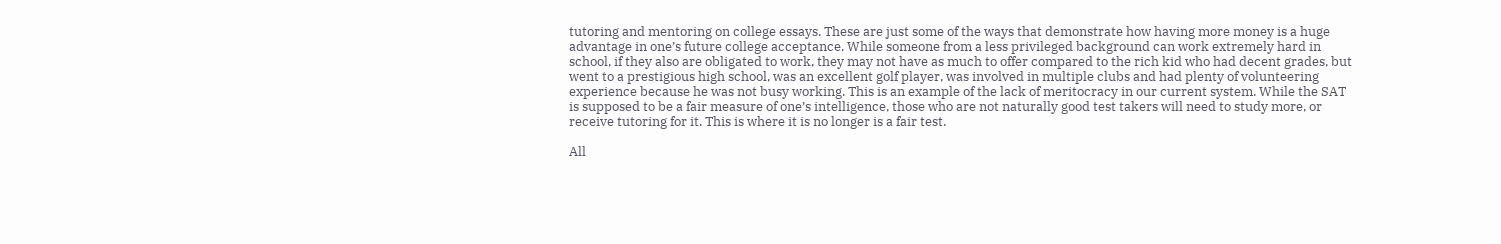tutoring and mentoring on college essays. These are just some of the ways that demonstrate how having more money is a huge advantage in one’s future college acceptance. While someone from a less privileged background can work extremely hard in school, if they also are obligated to work, they may not have as much to offer compared to the rich kid who had decent grades, but went to a prestigious high school, was an excellent golf player, was involved in multiple clubs and had plenty of volunteering experience because he was not busy working. This is an example of the lack of meritocracy in our current system. While the SAT is supposed to be a fair measure of one’s intelligence, those who are not naturally good test takers will need to study more, or receive tutoring for it. This is where it is no longer is a fair test.

All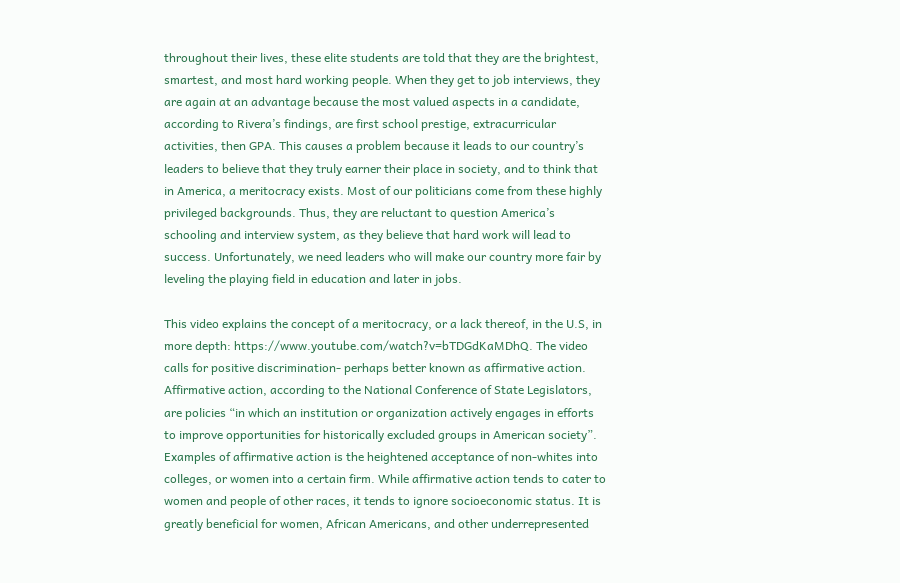throughout their lives, these elite students are told that they are the brightest, smartest, and most hard working people. When they get to job interviews, they are again at an advantage because the most valued aspects in a candidate, according to Rivera’s findings, are first school prestige, extracurricular activities, then GPA. This causes a problem because it leads to our country’s leaders to believe that they truly earner their place in society, and to think that in America, a meritocracy exists. Most of our politicians come from these highly privileged backgrounds. Thus, they are reluctant to question America’s schooling and interview system, as they believe that hard work will lead to success. Unfortunately, we need leaders who will make our country more fair by leveling the playing field in education and later in jobs.

This video explains the concept of a meritocracy, or a lack thereof, in the U.S, in more depth: https://www.youtube.com/watch?v=bTDGdKaMDhQ. The video calls for positive discrimination- perhaps better known as affirmative action. Affirmative action, according to the National Conference of State Legislators, are policies “in which an institution or organization actively engages in efforts to improve opportunities for historically excluded groups in American society”. Examples of affirmative action is the heightened acceptance of non-whites into colleges, or women into a certain firm. While affirmative action tends to cater to women and people of other races, it tends to ignore socioeconomic status. It is greatly beneficial for women, African Americans, and other underrepresented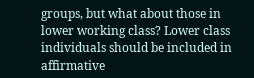groups, but what about those in lower working class? Lower class individuals should be included in affirmative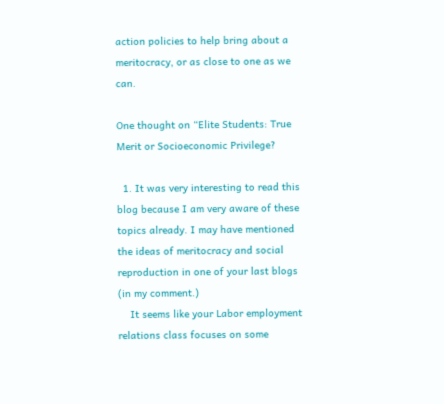action policies to help bring about a meritocracy, or as close to one as we can.

One thought on “Elite Students: True Merit or Socioeconomic Privilege?

  1. It was very interesting to read this blog because I am very aware of these topics already. I may have mentioned the ideas of meritocracy and social reproduction in one of your last blogs (in my comment.)
    It seems like your Labor employment relations class focuses on some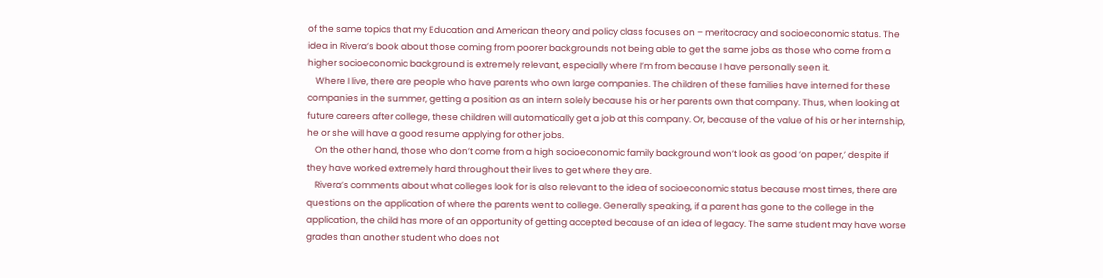of the same topics that my Education and American theory and policy class focuses on – meritocracy and socioeconomic status. The idea in Rivera’s book about those coming from poorer backgrounds not being able to get the same jobs as those who come from a higher socioeconomic background is extremely relevant, especially where I’m from because I have personally seen it.
    Where I live, there are people who have parents who own large companies. The children of these families have interned for these companies in the summer, getting a position as an intern solely because his or her parents own that company. Thus, when looking at future careers after college, these children will automatically get a job at this company. Or, because of the value of his or her internship, he or she will have a good resume applying for other jobs.
    On the other hand, those who don’t come from a high socioeconomic family background won’t look as good ‘on paper,’ despite if they have worked extremely hard throughout their lives to get where they are.
    Rivera’s comments about what colleges look for is also relevant to the idea of socioeconomic status because most times, there are questions on the application of where the parents went to college. Generally speaking, if a parent has gone to the college in the application, the child has more of an opportunity of getting accepted because of an idea of legacy. The same student may have worse grades than another student who does not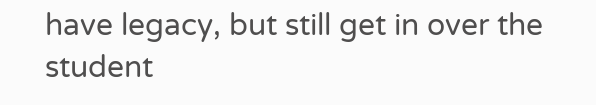have legacy, but still get in over the student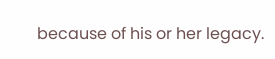because of his or her legacy.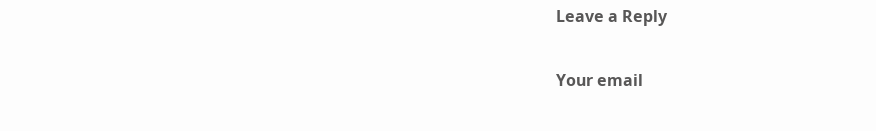Leave a Reply

Your email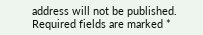address will not be published. Required fields are marked *